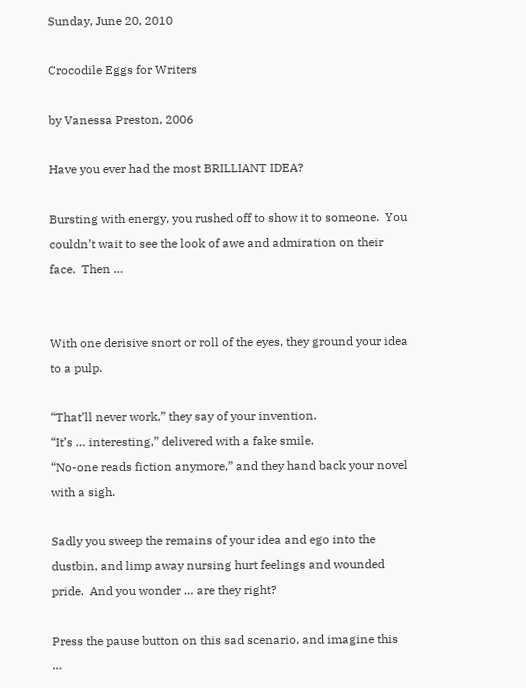Sunday, June 20, 2010

Crocodile Eggs for Writers

by Vanessa Preston, 2006

Have you ever had the most BRILLIANT IDEA?

Bursting with energy, you rushed off to show it to someone.  You couldn’t wait to see the look of awe and admiration on their face.  Then …


With one derisive snort or roll of the eyes, they ground your idea to a pulp.

“That’ll never work,” they say of your invention.
“It’s … interesting,” delivered with a fake smile.
“No-one reads fiction anymore,” and they hand back your novel with a sigh.

Sadly you sweep the remains of your idea and ego into the dustbin, and limp away nursing hurt feelings and wounded pride.  And you wonder … are they right?

Press the pause button on this sad scenario, and imagine this …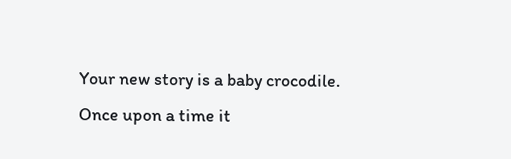Your new story is a baby crocodile.  Once upon a time it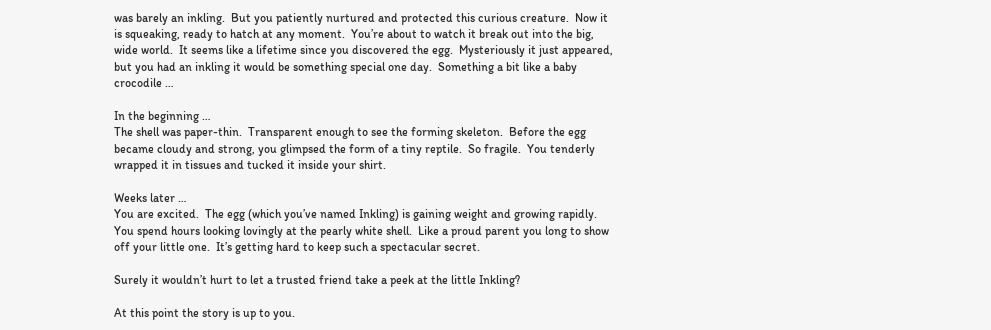was barely an inkling.  But you patiently nurtured and protected this curious creature.  Now it is squeaking, ready to hatch at any moment.  You’re about to watch it break out into the big, wide world.  It seems like a lifetime since you discovered the egg.  Mysteriously it just appeared, but you had an inkling it would be something special one day.  Something a bit like a baby crocodile …

In the beginning …
The shell was paper-thin.  Transparent enough to see the forming skeleton.  Before the egg became cloudy and strong, you glimpsed the form of a tiny reptile.  So fragile.  You tenderly wrapped it in tissues and tucked it inside your shirt.

Weeks later …
You are excited.  The egg (which you’ve named Inkling) is gaining weight and growing rapidly.  You spend hours looking lovingly at the pearly white shell.  Like a proud parent you long to show off your little one.  It’s getting hard to keep such a spectacular secret.

Surely it wouldn’t hurt to let a trusted friend take a peek at the little Inkling?

At this point the story is up to you.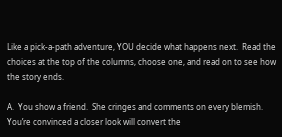Like a pick-a-path adventure, YOU decide what happens next.  Read the choices at the top of the columns, choose one, and read on to see how the story ends.

A.  You show a friend.  She cringes and comments on every blemish.  You’re convinced a closer look will convert the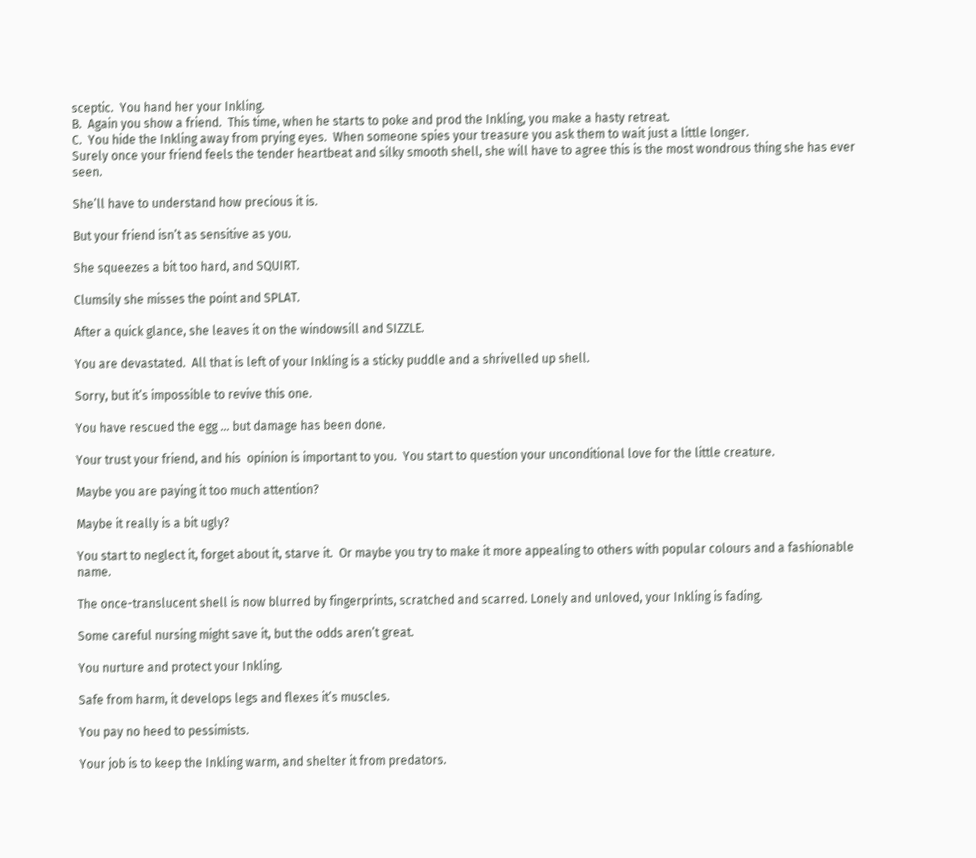sceptic.  You hand her your Inkling.
B.  Again you show a friend.  This time, when he starts to poke and prod the Inkling, you make a hasty retreat.
C.  You hide the Inkling away from prying eyes.  When someone spies your treasure you ask them to wait just a little longer.
Surely once your friend feels the tender heartbeat and silky smooth shell, she will have to agree this is the most wondrous thing she has ever seen.

She’ll have to understand how precious it is.

But your friend isn’t as sensitive as you.

She squeezes a bit too hard, and SQUIRT.

Clumsily she misses the point and SPLAT.

After a quick glance, she leaves it on the windowsill and SIZZLE.

You are devastated.  All that is left of your Inkling is a sticky puddle and a shrivelled up shell.

Sorry, but it’s impossible to revive this one.

You have rescued the egg … but damage has been done.

Your trust your friend, and his  opinion is important to you.  You start to question your unconditional love for the little creature.

Maybe you are paying it too much attention?

Maybe it really is a bit ugly?

You start to neglect it, forget about it, starve it.  Or maybe you try to make it more appealing to others with popular colours and a fashionable name.

The once-translucent shell is now blurred by fingerprints, scratched and scarred. Lonely and unloved, your Inkling is fading.

Some careful nursing might save it, but the odds aren’t great.

You nurture and protect your Inkling.

Safe from harm, it develops legs and flexes it’s muscles.

You pay no heed to pessimists.

Your job is to keep the Inkling warm, and shelter it from predators.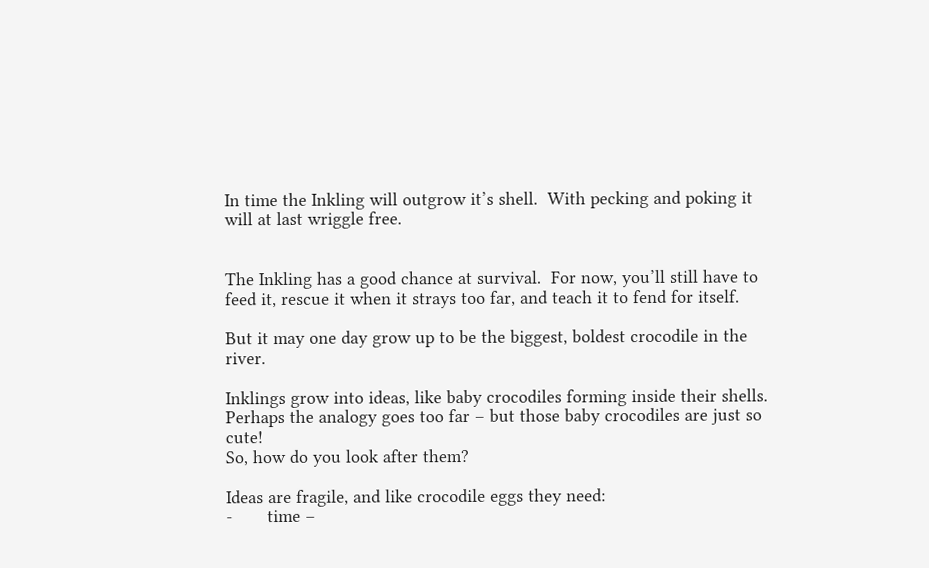In time the Inkling will outgrow it’s shell.  With pecking and poking it will at last wriggle free.


The Inkling has a good chance at survival.  For now, you’ll still have to feed it, rescue it when it strays too far, and teach it to fend for itself.

But it may one day grow up to be the biggest, boldest crocodile in the river.

Inklings grow into ideas, like baby crocodiles forming inside their shells.
Perhaps the analogy goes too far – but those baby crocodiles are just so cute!
So, how do you look after them?

Ideas are fragile, and like crocodile eggs they need:
-       time –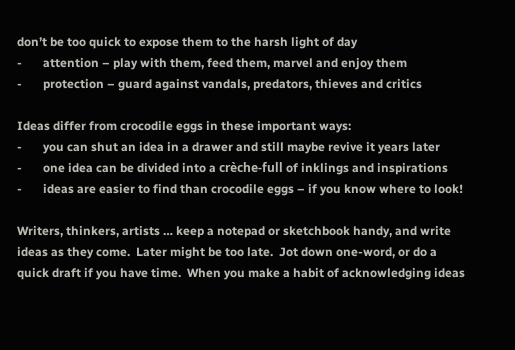don’t be too quick to expose them to the harsh light of day
-       attention – play with them, feed them, marvel and enjoy them
-       protection – guard against vandals, predators, thieves and critics

Ideas differ from crocodile eggs in these important ways:
-       you can shut an idea in a drawer and still maybe revive it years later
-       one idea can be divided into a crèche-full of inklings and inspirations
-       ideas are easier to find than crocodile eggs – if you know where to look!

Writers, thinkers, artists … keep a notepad or sketchbook handy, and write ideas as they come.  Later might be too late.  Jot down one-word, or do a quick draft if you have time.  When you make a habit of acknowledging ideas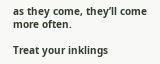as they come, they’ll come more often.

Treat your inklings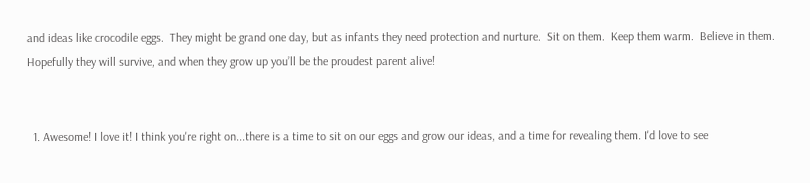and ideas like crocodile eggs.  They might be grand one day, but as infants they need protection and nurture.  Sit on them.  Keep them warm.  Believe in them.
Hopefully they will survive, and when they grow up you’ll be the proudest parent alive!


  1. Awesome! I love it! I think you're right on...there is a time to sit on our eggs and grow our ideas, and a time for revealing them. I'd love to see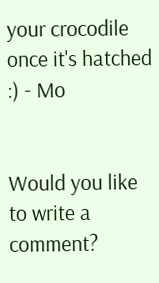your crocodile once it's hatched :) - Mo


Would you like to write a comment?